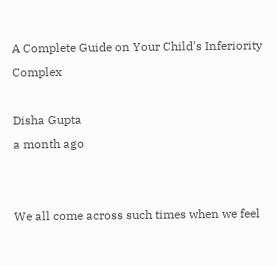A Complete Guide on Your Child's Inferiority Complex

Disha Gupta
a month ago


We all come across such times when we feel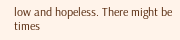low and hopeless. There might be times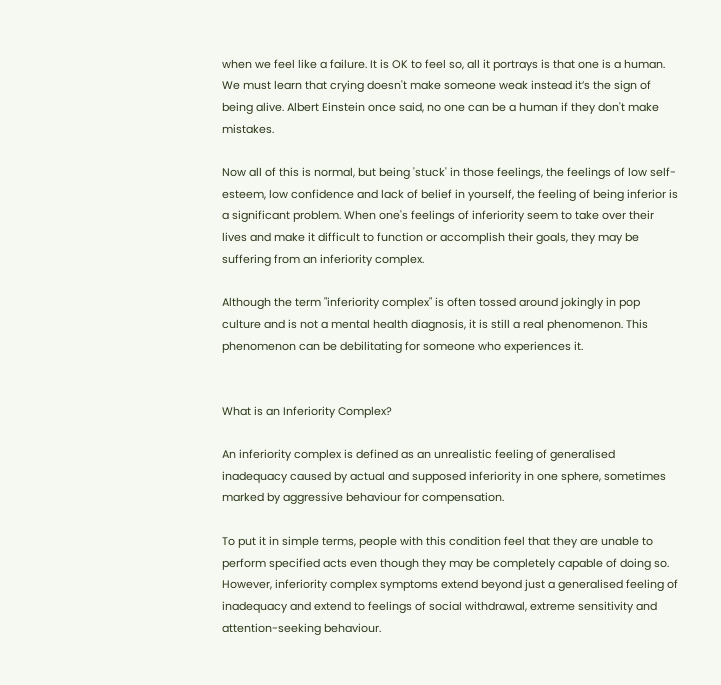when we feel like a failure. It is OK to feel so, all it portrays is that one is a human. We must learn that crying doesn't make someone weak instead it’s the sign of being alive. Albert Einstein once said, no one can be a human if they don't make mistakes.

Now all of this is normal, but being 'stuck' in those feelings, the feelings of low self-esteem, low confidence and lack of belief in yourself, the feeling of being inferior is a significant problem. When one's feelings of inferiority seem to take over their lives and make it difficult to function or accomplish their goals, they may be suffering from an inferiority complex.

Although the term "inferiority complex" is often tossed around jokingly in pop culture and is not a mental health diagnosis, it is still a real phenomenon. This phenomenon can be debilitating for someone who experiences it.


What is an Inferiority Complex?

An inferiority complex is defined as an unrealistic feeling of generalised inadequacy caused by actual and supposed inferiority in one sphere, sometimes marked by aggressive behaviour for compensation.

To put it in simple terms, people with this condition feel that they are unable to perform specified acts even though they may be completely capable of doing so. However, inferiority complex symptoms extend beyond just a generalised feeling of inadequacy and extend to feelings of social withdrawal, extreme sensitivity and attention-seeking behaviour.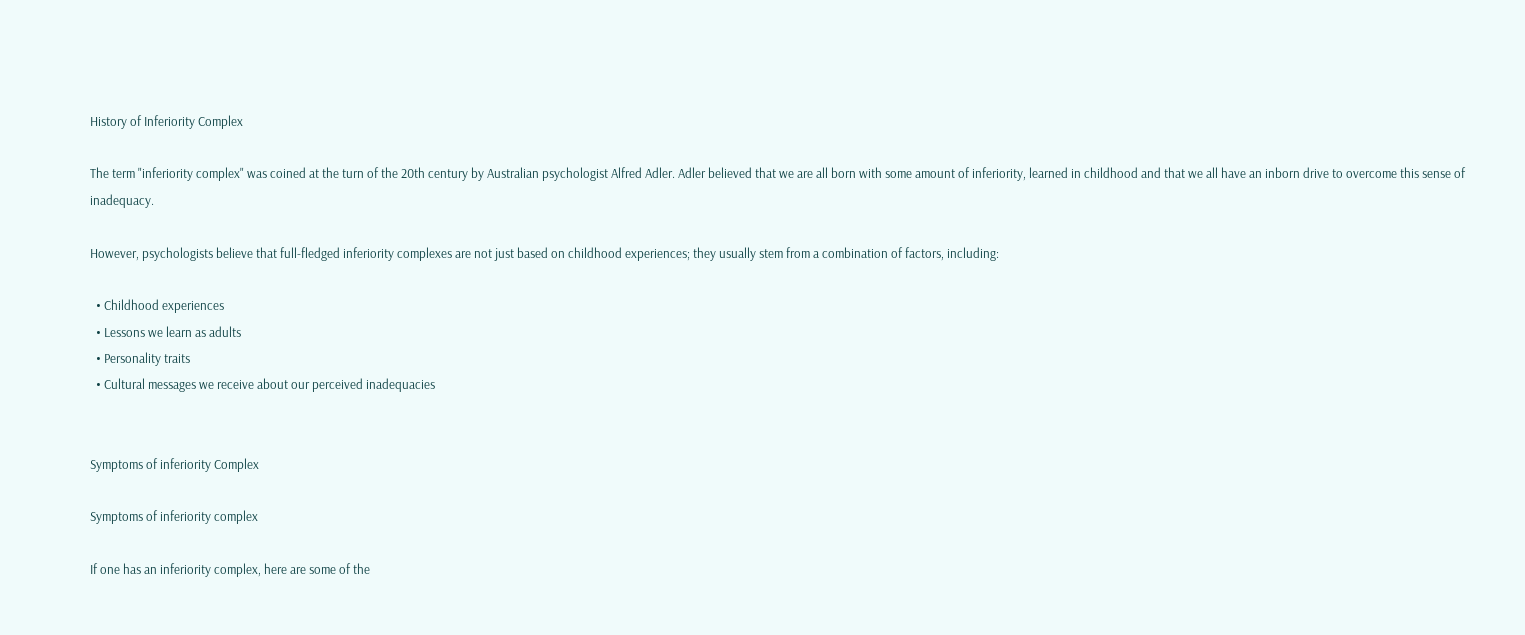History of Inferiority Complex

The term "inferiority complex" was coined at the turn of the 20th century by Australian psychologist Alfred Adler. Adler believed that we are all born with some amount of inferiority, learned in childhood and that we all have an inborn drive to overcome this sense of inadequacy.

However, psychologists believe that full-fledged inferiority complexes are not just based on childhood experiences; they usually stem from a combination of factors, including:

  • Childhood experiences
  • Lessons we learn as adults
  • Personality traits
  • Cultural messages we receive about our perceived inadequacies


Symptoms of inferiority Complex

Symptoms of inferiority complex

If one has an inferiority complex, here are some of the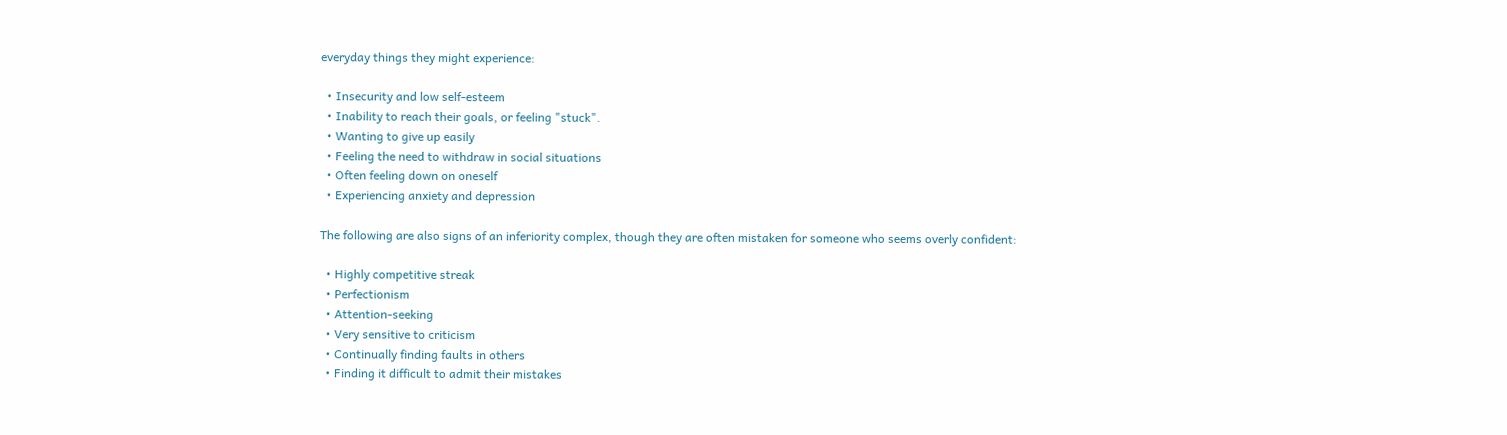everyday things they might experience:

  • Insecurity and low self-esteem
  • Inability to reach their goals, or feeling "stuck".
  • Wanting to give up easily
  • Feeling the need to withdraw in social situations
  • Often feeling down on oneself
  • Experiencing anxiety and depression

The following are also signs of an inferiority complex, though they are often mistaken for someone who seems overly confident:

  • Highly competitive streak
  • Perfectionism
  • Attention-seeking
  • Very sensitive to criticism
  • Continually finding faults in others
  • Finding it difficult to admit their mistakes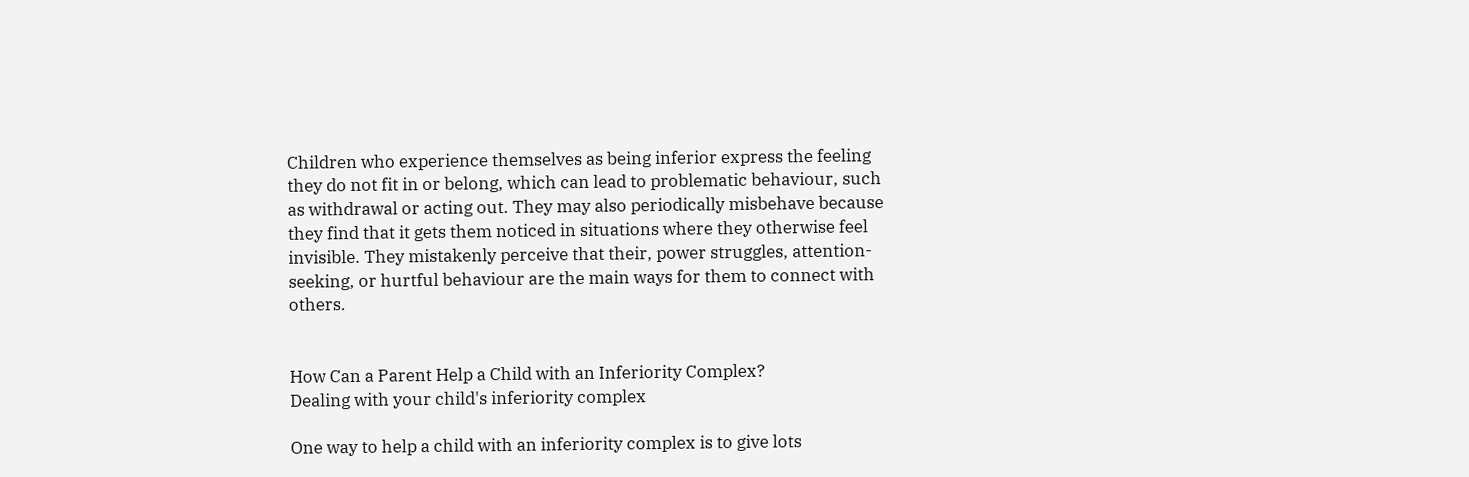Children who experience themselves as being inferior express the feeling they do not fit in or belong, which can lead to problematic behaviour, such as withdrawal or acting out. They may also periodically misbehave because they find that it gets them noticed in situations where they otherwise feel invisible. They mistakenly perceive that their, power struggles, attention-seeking, or hurtful behaviour are the main ways for them to connect with others.


How Can a Parent Help a Child with an Inferiority Complex?
Dealing with your child's inferiority complex

One way to help a child with an inferiority complex is to give lots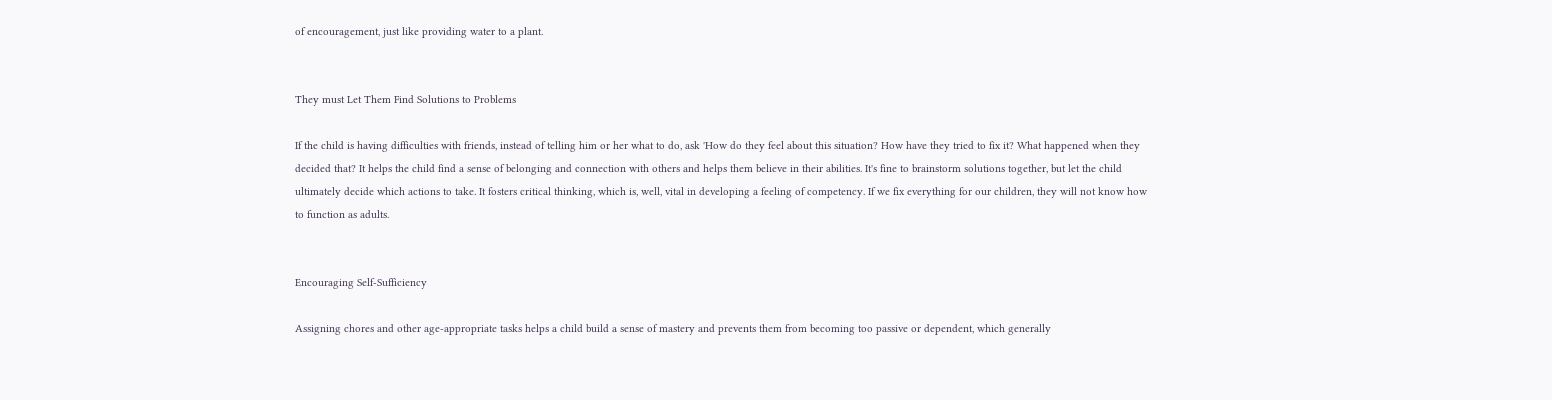of encouragement, just like providing water to a plant.


They must Let Them Find Solutions to Problems

If the child is having difficulties with friends, instead of telling him or her what to do, ask 'How do they feel about this situation? How have they tried to fix it? What happened when they decided that? It helps the child find a sense of belonging and connection with others and helps them believe in their abilities. It's fine to brainstorm solutions together, but let the child ultimately decide which actions to take. It fosters critical thinking, which is, well, vital in developing a feeling of competency. If we fix everything for our children, they will not know how to function as adults.


Encouraging Self-Sufficiency

Assigning chores and other age-appropriate tasks helps a child build a sense of mastery and prevents them from becoming too passive or dependent, which generally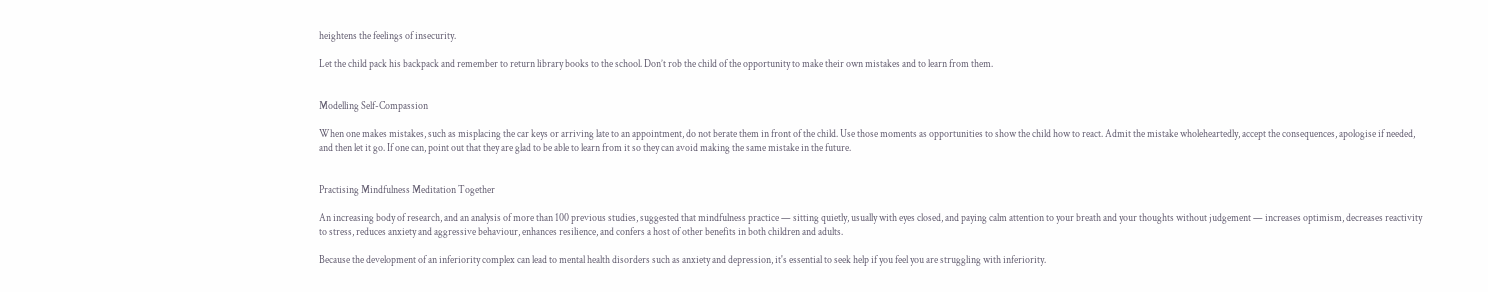heightens the feelings of insecurity.

Let the child pack his backpack and remember to return library books to the school. Don’t rob the child of the opportunity to make their own mistakes and to learn from them.


Modelling Self-Compassion

When one makes mistakes, such as misplacing the car keys or arriving late to an appointment, do not berate them in front of the child. Use those moments as opportunities to show the child how to react. Admit the mistake wholeheartedly, accept the consequences, apologise if needed, and then let it go. If one can, point out that they are glad to be able to learn from it so they can avoid making the same mistake in the future.


Practising Mindfulness Meditation Together

An increasing body of research, and an analysis of more than 100 previous studies, suggested that mindfulness practice — sitting quietly, usually with eyes closed, and paying calm attention to your breath and your thoughts without judgement — increases optimism, decreases reactivity to stress, reduces anxiety and aggressive behaviour, enhances resilience, and confers a host of other benefits in both children and adults.

Because the development of an inferiority complex can lead to mental health disorders such as anxiety and depression, it's essential to seek help if you feel you are struggling with inferiority.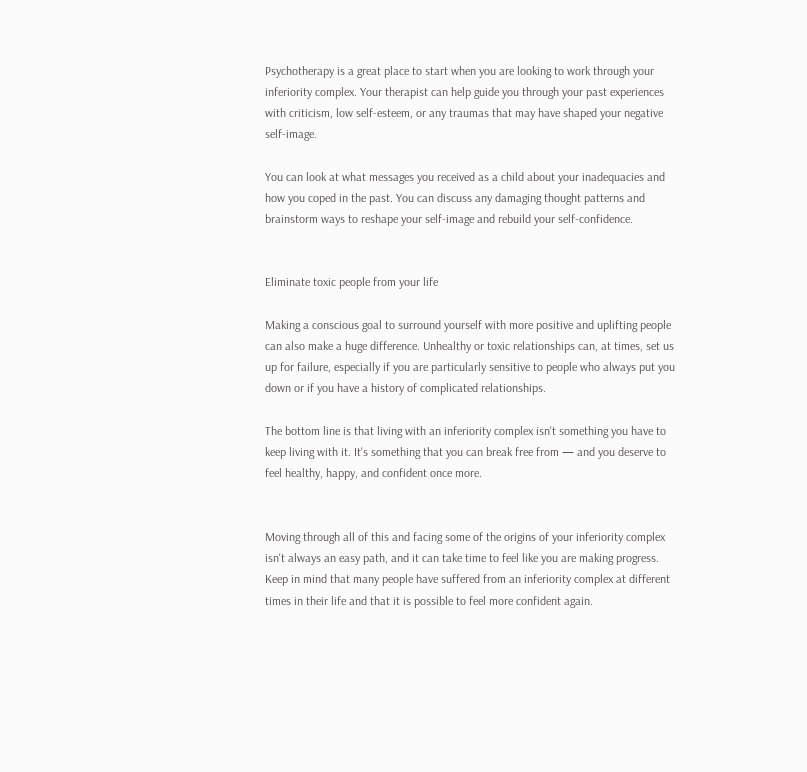Psychotherapy is a great place to start when you are looking to work through your inferiority complex. Your therapist can help guide you through your past experiences with criticism, low self-esteem, or any traumas that may have shaped your negative self-image.

You can look at what messages you received as a child about your inadequacies and how you coped in the past. You can discuss any damaging thought patterns and brainstorm ways to reshape your self-image and rebuild your self-confidence.


Eliminate toxic people from your life

Making a conscious goal to surround yourself with more positive and uplifting people can also make a huge difference. Unhealthy or toxic relationships can, at times, set us up for failure, especially if you are particularly sensitive to people who always put you down or if you have a history of complicated relationships.

The bottom line is that living with an inferiority complex isn't something you have to keep living with it. It's something that you can break free from — and you deserve to feel healthy, happy, and confident once more.


Moving through all of this and facing some of the origins of your inferiority complex isn't always an easy path, and it can take time to feel like you are making progress. Keep in mind that many people have suffered from an inferiority complex at different times in their life and that it is possible to feel more confident again.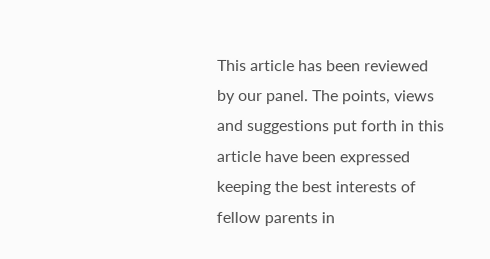This article has been reviewed by our panel. The points, views and suggestions put forth in this article have been expressed keeping the best interests of fellow parents in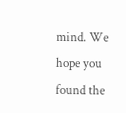mind. We hope you found the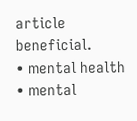article beneficial.
• mental health
• mental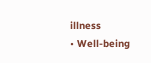illness
• Well-being